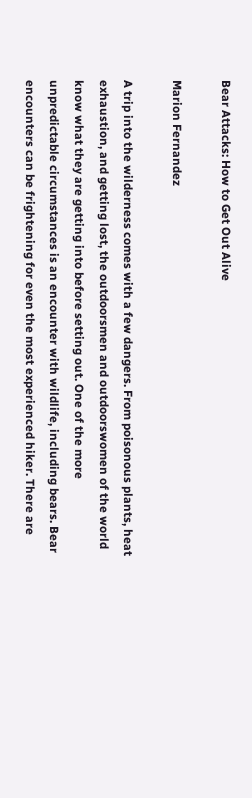Bear Attacks: How to Get Out Alive

Marion Fernandez

A trip into the wilderness comes with a few dangers. From poisonous plants, heat exhaustion, and getting lost, the outdoorsmen and outdoorswomen of the world know what they are getting into before setting out. One of the more unpredictable circumstances is an encounter with wildlife, including bears. Bear encounters can be frightening for even the most experienced hiker. There are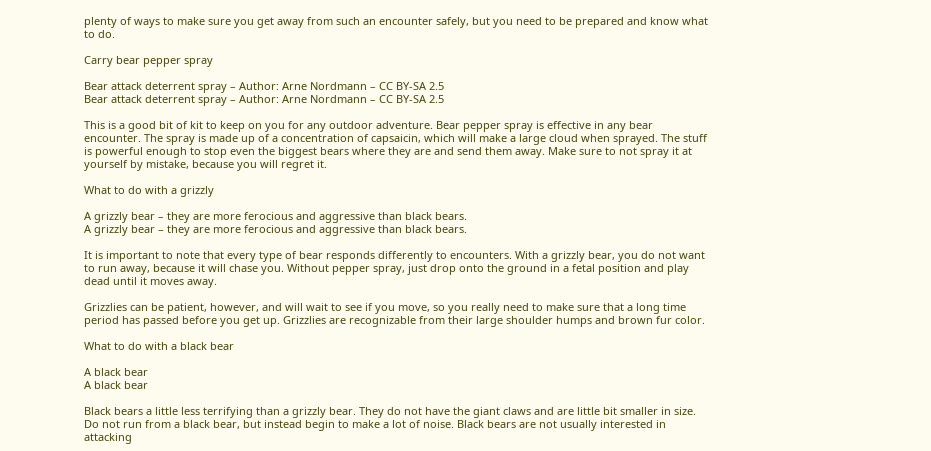plenty of ways to make sure you get away from such an encounter safely, but you need to be prepared and know what to do.

Carry bear pepper spray

Bear attack deterrent spray – Author: Arne Nordmann – CC BY-SA 2.5
Bear attack deterrent spray – Author: Arne Nordmann – CC BY-SA 2.5

This is a good bit of kit to keep on you for any outdoor adventure. Bear pepper spray is effective in any bear encounter. The spray is made up of a concentration of capsaicin, which will make a large cloud when sprayed. The stuff is powerful enough to stop even the biggest bears where they are and send them away. Make sure to not spray it at yourself by mistake, because you will regret it.

What to do with a grizzly

A grizzly bear – they are more ferocious and aggressive than black bears.
A grizzly bear – they are more ferocious and aggressive than black bears.

It is important to note that every type of bear responds differently to encounters. With a grizzly bear, you do not want to run away, because it will chase you. Without pepper spray, just drop onto the ground in a fetal position and play dead until it moves away.

Grizzlies can be patient, however, and will wait to see if you move, so you really need to make sure that a long time period has passed before you get up. Grizzlies are recognizable from their large shoulder humps and brown fur color.

What to do with a black bear

A black bear
A black bear

Black bears a little less terrifying than a grizzly bear. They do not have the giant claws and are little bit smaller in size. Do not run from a black bear, but instead begin to make a lot of noise. Black bears are not usually interested in attacking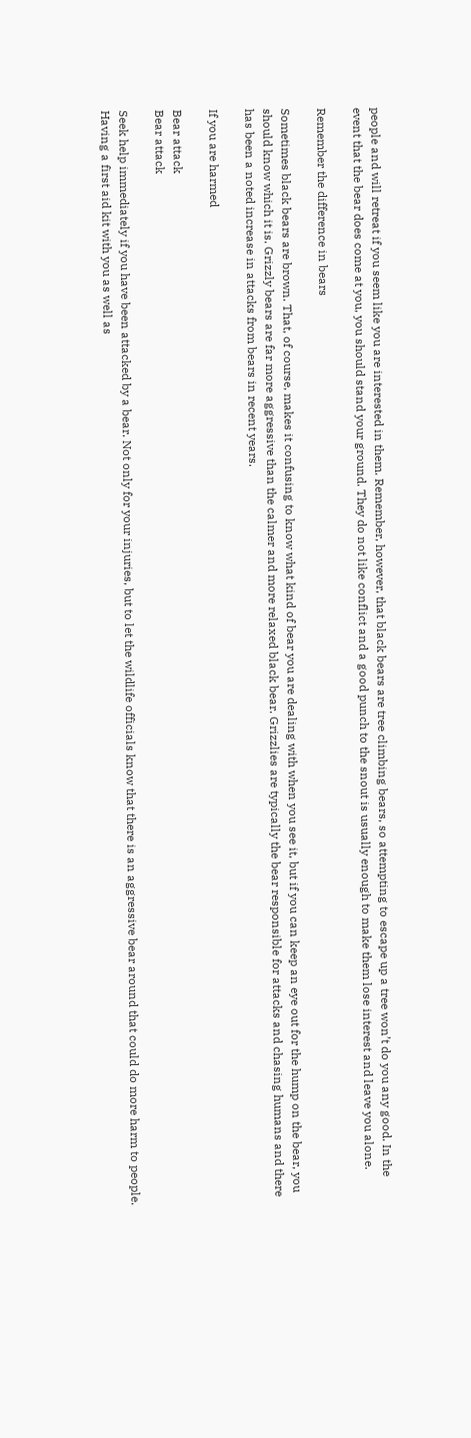people and will retreat if you seem like you are interested in them. Remember, however, that black bears are tree climbing bears, so attempting to escape up a tree won’t do you any good. In the event that the bear does come at you, you should stand your ground. They do not like conflict and a good punch to the snout is usually enough to make them lose interest and leave you alone.

Remember the difference in bears

Sometimes black bears are brown. That, of course, makes it confusing to know what kind of bear you are dealing with when you see it, but if you can keep an eye out for the hump on the bear, you should know which it is. Grizzly bears are far more aggressive than the calmer and more relaxed black bear. Grizzlies are typically the bear responsible for attacks and chasing humans and there has been a noted increase in attacks from bears in recent years.

If you are harmed

Bear attack
Bear attack

Seek help immediately if you have been attacked by a bear. Not only for your injuries, but to let the wildlife officials know that there is an aggressive bear around that could do more harm to people. Having a first aid kit with you as well as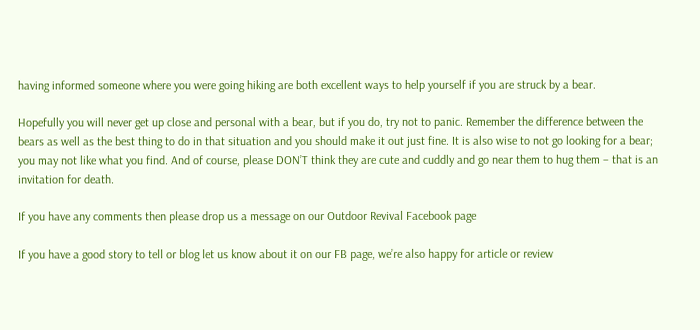having informed someone where you were going hiking are both excellent ways to help yourself if you are struck by a bear.

Hopefully you will never get up close and personal with a bear, but if you do, try not to panic. Remember the difference between the bears as well as the best thing to do in that situation and you should make it out just fine. It is also wise to not go looking for a bear; you may not like what you find. And of course, please DON’T think they are cute and cuddly and go near them to hug them – that is an invitation for death.

If you have any comments then please drop us a message on our Outdoor Revival Facebook page

If you have a good story to tell or blog let us know about it on our FB page, we’re also happy for article or review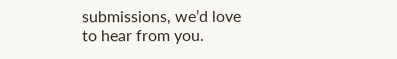submissions, we’d love to hear from you.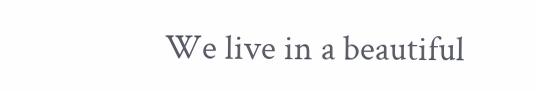We live in a beautiful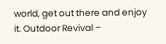world, get out there and enjoy it. Outdoor Revival –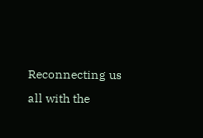Reconnecting us all with the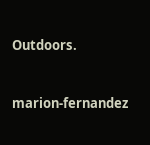Outdoors.


marion-fernandez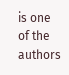is one of the authors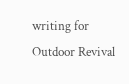writing for Outdoor Revival